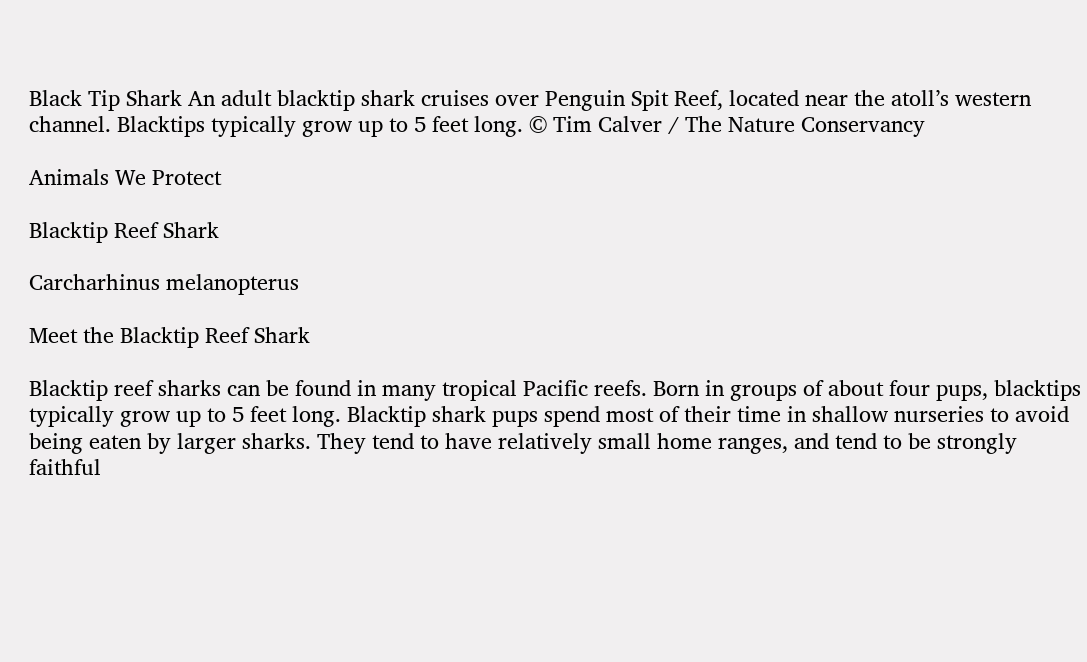Black Tip Shark An adult blacktip shark cruises over Penguin Spit Reef, located near the atoll’s western channel. Blacktips typically grow up to 5 feet long. © Tim Calver / The Nature Conservancy

Animals We Protect

Blacktip Reef Shark

Carcharhinus melanopterus

Meet the Blacktip Reef Shark

Blacktip reef sharks can be found in many tropical Pacific reefs. Born in groups of about four pups, blacktips typically grow up to 5 feet long. Blacktip shark pups spend most of their time in shallow nurseries to avoid being eaten by larger sharks. They tend to have relatively small home ranges, and tend to be strongly faithful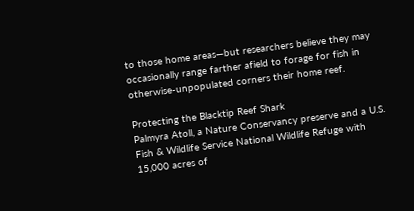to those home areas—but researchers believe they may occasionally range farther afield to forage for fish in otherwise-unpopulated corners their home reef.

Protecting the Blacktip Reef Shark
Palmyra Atoll, a Nature Conservancy preserve and a U.S. Fish & Wildlife Service National Wildlife Refuge with 15,000 acres of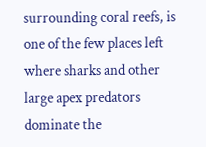surrounding coral reefs, is one of the few places left where sharks and other large apex predators dominate the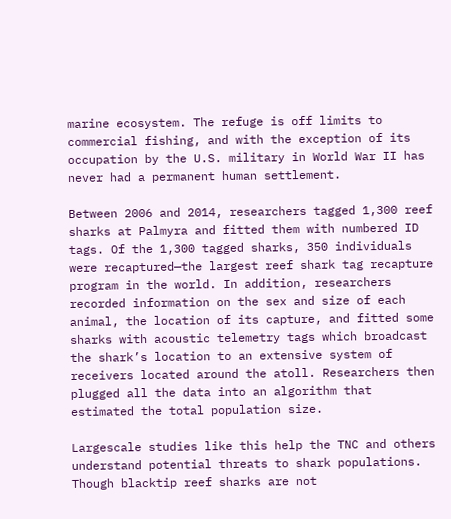marine ecosystem. The refuge is off limits to commercial fishing, and with the exception of its occupation by the U.S. military in World War II has never had a permanent human settlement.

Between 2006 and 2014, researchers tagged 1,300 reef sharks at Palmyra and fitted them with numbered ID tags. Of the 1,300 tagged sharks, 350 individuals were recaptured—the largest reef shark tag recapture program in the world. In addition, researchers recorded information on the sex and size of each animal, the location of its capture, and fitted some sharks with acoustic telemetry tags which broadcast the shark’s location to an extensive system of receivers located around the atoll. Researchers then plugged all the data into an algorithm that estimated the total population size.

Largescale studies like this help the TNC and others understand potential threats to shark populations. Though blacktip reef sharks are not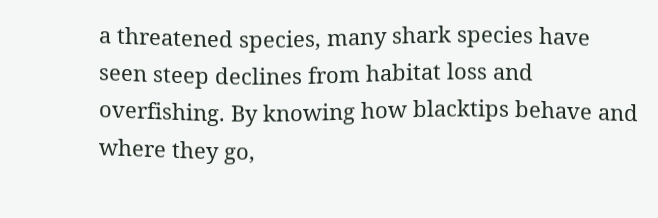a threatened species, many shark species have seen steep declines from habitat loss and overfishing. By knowing how blacktips behave and where they go,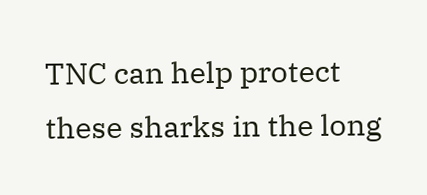TNC can help protect these sharks in the long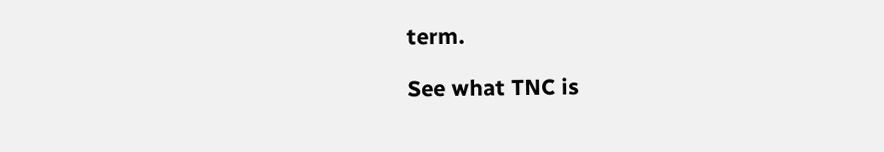term.

See what TNC is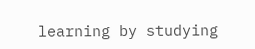learning by studying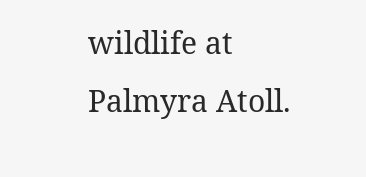wildlife at Palmyra Atoll.